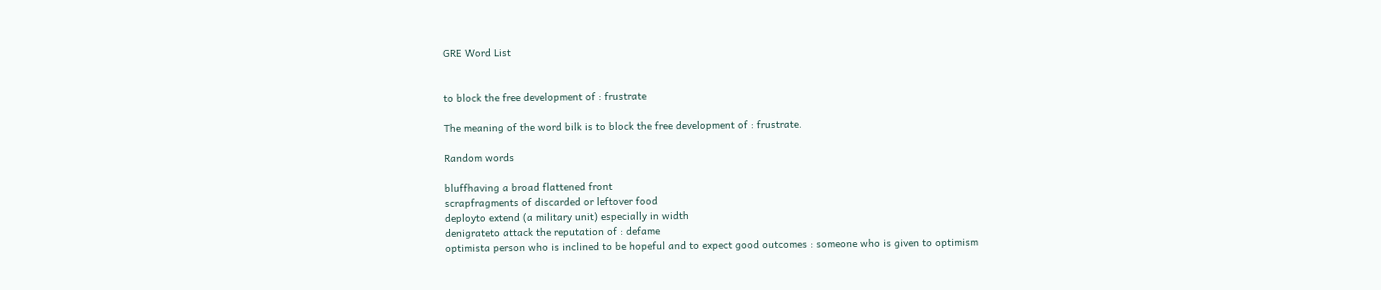GRE Word List


to block the free development of : frustrate

The meaning of the word bilk is to block the free development of : frustrate.

Random words

bluffhaving a broad flattened front
scrapfragments of discarded or leftover food
deployto extend (a military unit) especially in width
denigrateto attack the reputation of : defame
optimista person who is inclined to be hopeful and to expect good outcomes : someone who is given to optimism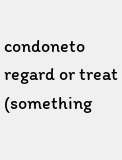condoneto regard or treat (something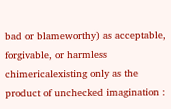bad or blameworthy) as acceptable, forgivable, or harmless
chimericalexisting only as the product of unchecked imagination :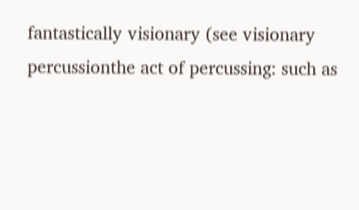fantastically visionary (see visionary
percussionthe act of percussing: such as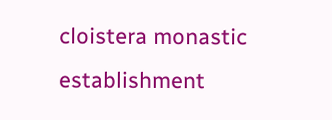cloistera monastic establishment